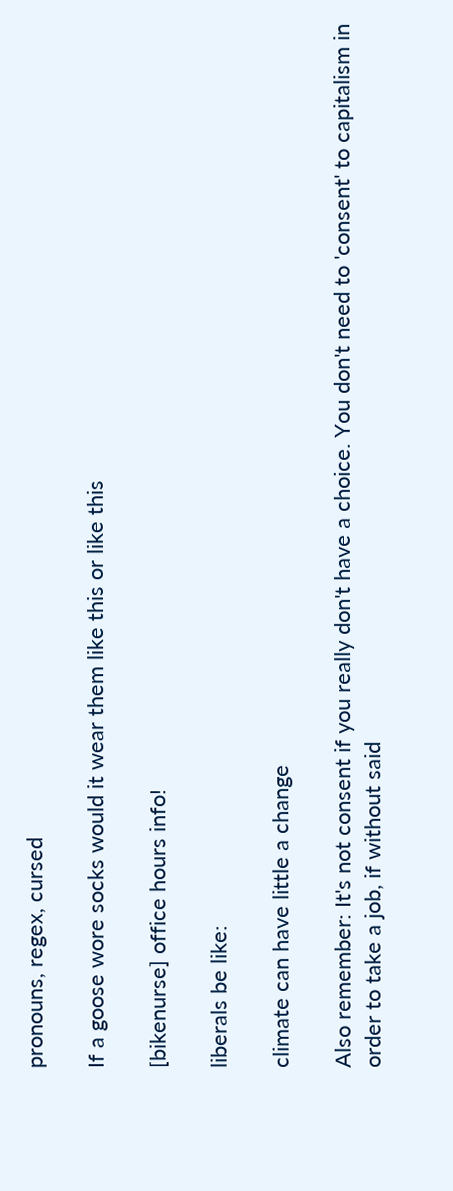pronouns, regex, cursed

If a goose wore socks would it wear them like this or like this

[bikenurse] office hours info!

liberals be like:

climate can have little a change

Also remember: It's not consent if you really don't have a choice. You don't need to 'consent' to capitalism in order to take a job, if without said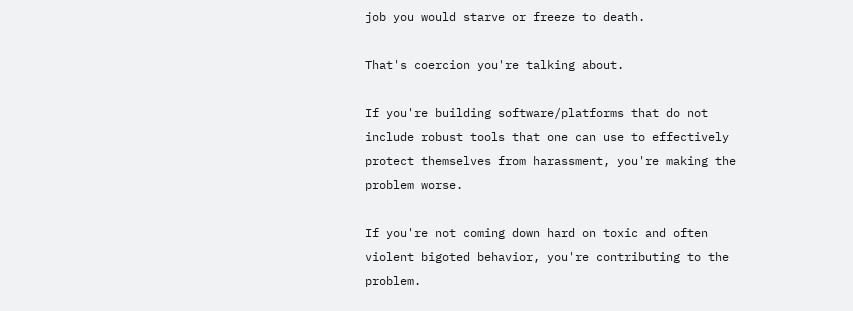job you would starve or freeze to death.

That's coercion you're talking about.

If you're building software/platforms that do not include robust tools that one can use to effectively protect themselves from harassment, you're making the problem worse.

If you're not coming down hard on toxic and often violent bigoted behavior, you're contributing to the problem.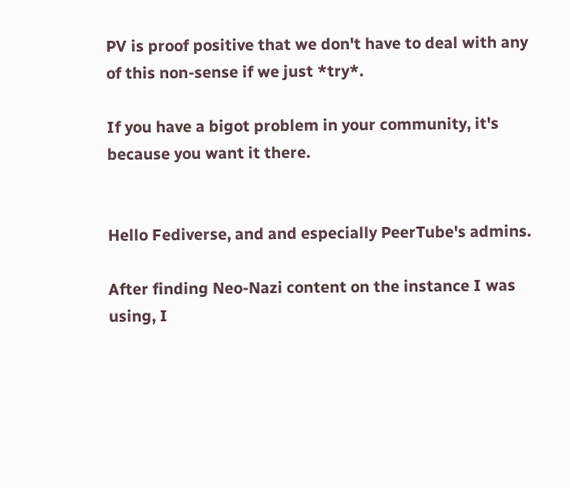PV is proof positive that we don't have to deal with any of this non-sense if we just *try*.

If you have a bigot problem in your community, it's because you want it there.


Hello Fediverse, and and especially PeerTube's admins.

After finding Neo-Nazi content on the instance I was using, I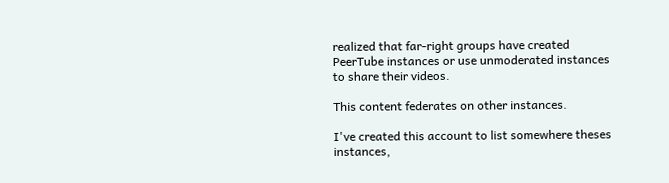realized that far-right groups have created PeerTube instances or use unmoderated instances to share their videos.

This content federates on other instances.

I've created this account to list somewhere theses instances,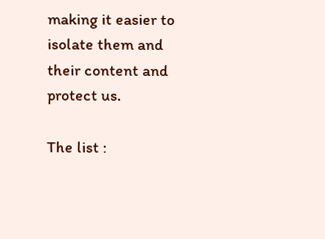making it easier to isolate them and their content and protect us.

The list :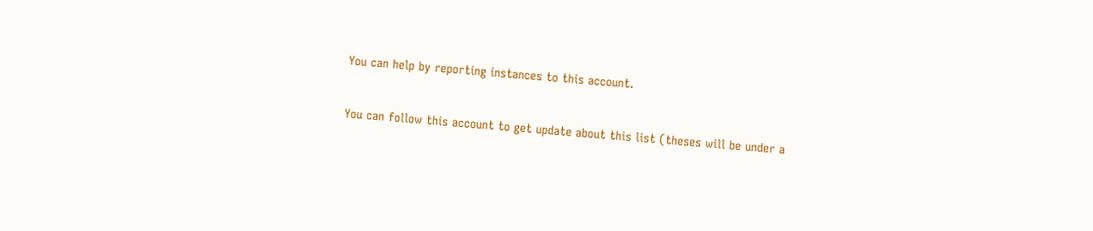You can help by reporting instances to this account.

You can follow this account to get update about this list (theses will be under a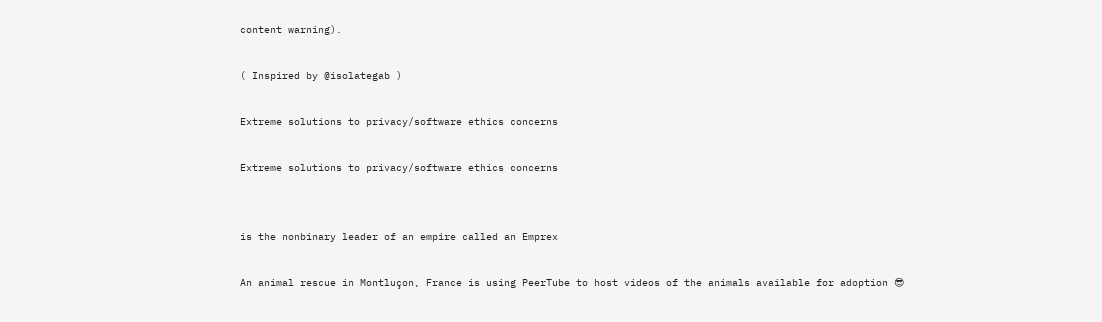content warning).

( Inspired by @isolategab )

Extreme solutions to privacy/software ethics concerns

Extreme solutions to privacy/software ethics concerns


is the nonbinary leader of an empire called an Emprex

An animal rescue in Montluçon, France is using PeerTube to host videos of the animals available for adoption 😎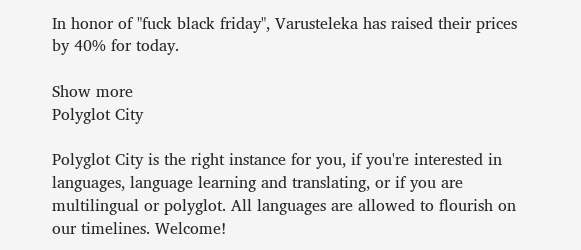In honor of "fuck black friday", Varusteleka has raised their prices by 40% for today.

Show more
Polyglot City

Polyglot City is the right instance for you, if you're interested in languages, language learning and translating, or if you are multilingual or polyglot. All languages are allowed to flourish on our timelines. Welcome!